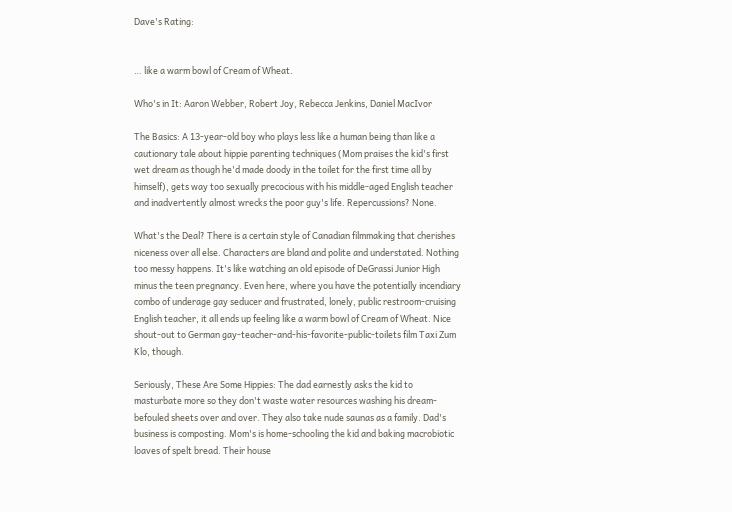Dave's Rating:


… like a warm bowl of Cream of Wheat.

Who's in It: Aaron Webber, Robert Joy, Rebecca Jenkins, Daniel MacIvor

The Basics: A 13-year-old boy who plays less like a human being than like a cautionary tale about hippie parenting techniques (Mom praises the kid's first wet dream as though he'd made doody in the toilet for the first time all by himself), gets way too sexually precocious with his middle-aged English teacher and inadvertently almost wrecks the poor guy's life. Repercussions? None.

What's the Deal? There is a certain style of Canadian filmmaking that cherishes niceness over all else. Characters are bland and polite and understated. Nothing too messy happens. It's like watching an old episode of DeGrassi Junior High minus the teen pregnancy. Even here, where you have the potentially incendiary combo of underage gay seducer and frustrated, lonely, public restroom-cruising English teacher, it all ends up feeling like a warm bowl of Cream of Wheat. Nice shout-out to German gay-teacher-and-his-favorite-public-toilets film Taxi Zum Klo, though.

Seriously, These Are Some Hippies: The dad earnestly asks the kid to masturbate more so they don't waste water resources washing his dream-befouled sheets over and over. They also take nude saunas as a family. Dad's business is composting. Mom's is home-schooling the kid and baking macrobiotic loaves of spelt bread. Their house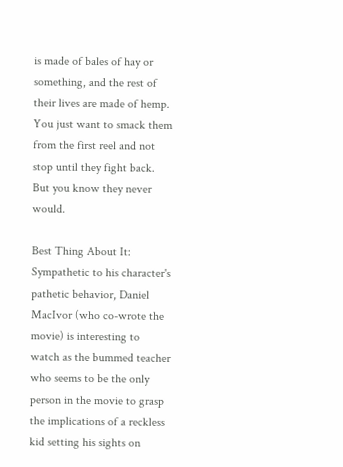is made of bales of hay or something, and the rest of their lives are made of hemp. You just want to smack them from the first reel and not stop until they fight back. But you know they never would.

Best Thing About It: Sympathetic to his character's pathetic behavior, Daniel MacIvor (who co-wrote the movie) is interesting to watch as the bummed teacher who seems to be the only person in the movie to grasp the implications of a reckless kid setting his sights on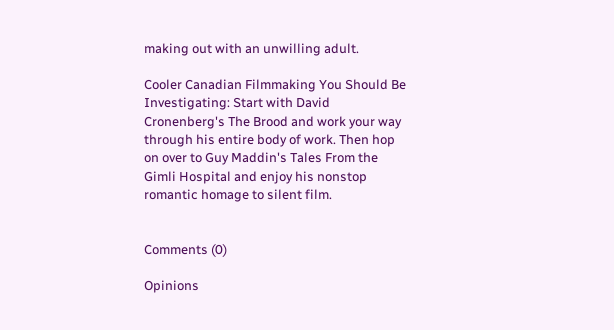making out with an unwilling adult.

Cooler Canadian Filmmaking You Should Be Investigating: Start with David Cronenberg's The Brood and work your way through his entire body of work. Then hop on over to Guy Maddin's Tales From the Gimli Hospital and enjoy his nonstop romantic homage to silent film.


Comments (0)

Opinions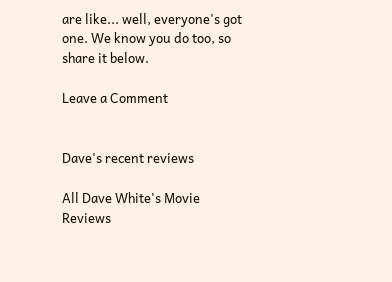are like... well, everyone's got one. We know you do too, so share it below.

Leave a Comment


Dave's recent reviews

All Dave White's Movie Reviews